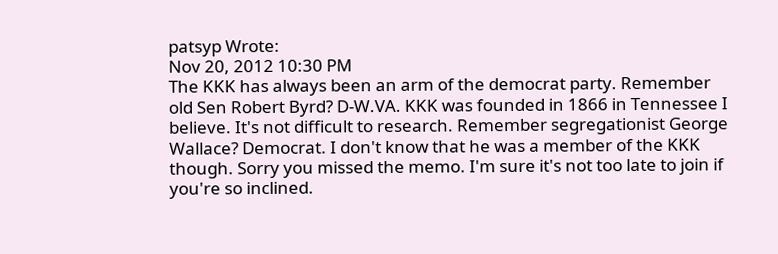patsyp Wrote:
Nov 20, 2012 10:30 PM
The KKK has always been an arm of the democrat party. Remember old Sen Robert Byrd? D-W.VA. KKK was founded in 1866 in Tennessee I believe. It's not difficult to research. Remember segregationist George Wallace? Democrat. I don't know that he was a member of the KKK though. Sorry you missed the memo. I'm sure it's not too late to join if you're so inclined.